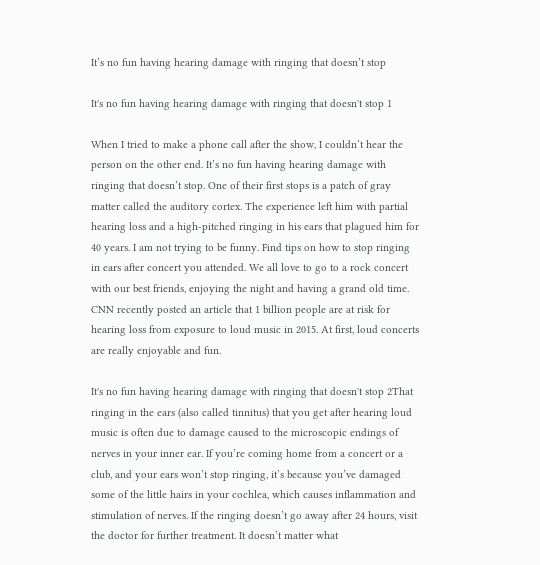It’s no fun having hearing damage with ringing that doesn’t stop

It's no fun having hearing damage with ringing that doesn't stop 1

When I tried to make a phone call after the show, I couldn’t hear the person on the other end. It’s no fun having hearing damage with ringing that doesn’t stop. One of their first stops is a patch of gray matter called the auditory cortex. The experience left him with partial hearing loss and a high-pitched ringing in his ears that plagued him for 40 years. I am not trying to be funny. Find tips on how to stop ringing in ears after concert you attended. We all love to go to a rock concert with our best friends, enjoying the night and having a grand old time. CNN recently posted an article that 1 billion people are at risk for hearing loss from exposure to loud music in 2015. At first, loud concerts are really enjoyable and fun.

It's no fun having hearing damage with ringing that doesn't stop 2That ringing in the ears (also called tinnitus) that you get after hearing loud music is often due to damage caused to the microscopic endings of nerves in your inner ear. If you’re coming home from a concert or a club, and your ears won’t stop ringing, it’s because you’ve damaged some of the little hairs in your cochlea, which causes inflammation and stimulation of nerves. If the ringing doesn’t go away after 24 hours, visit the doctor for further treatment. It doesn’t matter what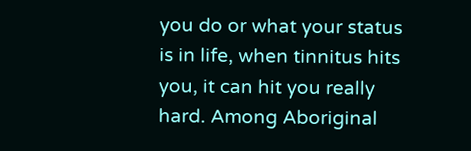you do or what your status is in life, when tinnitus hits you, it can hit you really hard. Among Aboriginal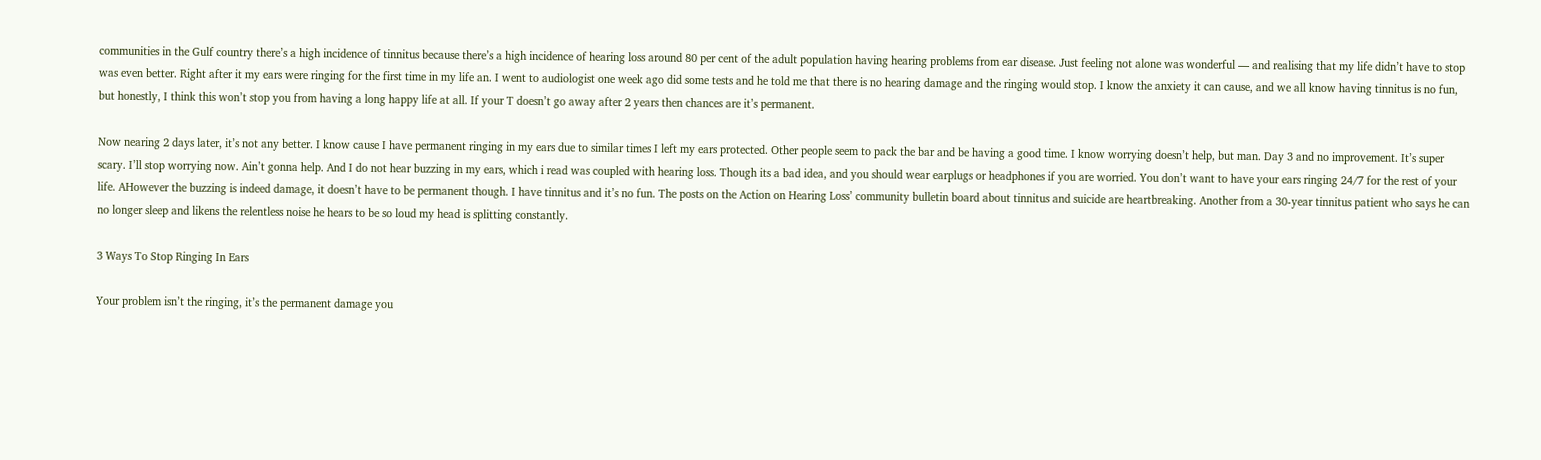communities in the Gulf country there’s a high incidence of tinnitus because there’s a high incidence of hearing loss around 80 per cent of the adult population having hearing problems from ear disease. Just feeling not alone was wonderful — and realising that my life didn’t have to stop was even better. Right after it my ears were ringing for the first time in my life an. I went to audiologist one week ago did some tests and he told me that there is no hearing damage and the ringing would stop. I know the anxiety it can cause, and we all know having tinnitus is no fun, but honestly, I think this won’t stop you from having a long happy life at all. If your T doesn’t go away after 2 years then chances are it’s permanent.

Now nearing 2 days later, it’s not any better. I know cause I have permanent ringing in my ears due to similar times I left my ears protected. Other people seem to pack the bar and be having a good time. I know worrying doesn’t help, but man. Day 3 and no improvement. It’s super scary. I’ll stop worrying now. Ain’t gonna help. And I do not hear buzzing in my ears, which i read was coupled with hearing loss. Though its a bad idea, and you should wear earplugs or headphones if you are worried. You don’t want to have your ears ringing 24/7 for the rest of your life. AHowever the buzzing is indeed damage, it doesn’t have to be permanent though. I have tinnitus and it’s no fun. The posts on the Action on Hearing Loss’ community bulletin board about tinnitus and suicide are heartbreaking. Another from a 30-year tinnitus patient who says he can no longer sleep and likens the relentless noise he hears to be so loud my head is splitting constantly.

3 Ways To Stop Ringing In Ears

Your problem isn’t the ringing, it’s the permanent damage you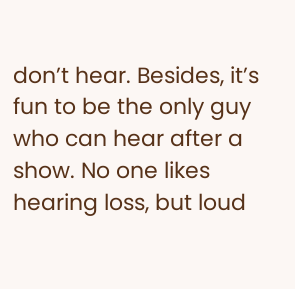don’t hear. Besides, it’s fun to be the only guy who can hear after a show. No one likes hearing loss, but loud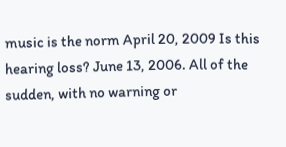music is the norm April 20, 2009 Is this hearing loss? June 13, 2006. All of the sudden, with no warning or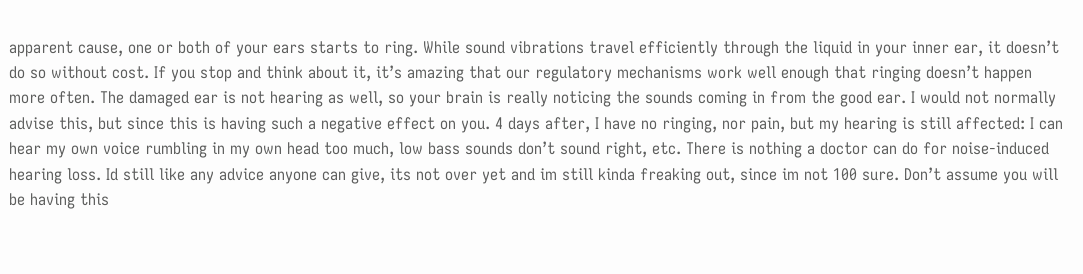apparent cause, one or both of your ears starts to ring. While sound vibrations travel efficiently through the liquid in your inner ear, it doesn’t do so without cost. If you stop and think about it, it’s amazing that our regulatory mechanisms work well enough that ringing doesn’t happen more often. The damaged ear is not hearing as well, so your brain is really noticing the sounds coming in from the good ear. I would not normally advise this, but since this is having such a negative effect on you. 4 days after, I have no ringing, nor pain, but my hearing is still affected: I can hear my own voice rumbling in my own head too much, low bass sounds don’t sound right, etc. There is nothing a doctor can do for noise-induced hearing loss. Id still like any advice anyone can give, its not over yet and im still kinda freaking out, since im not 100 sure. Don’t assume you will be having this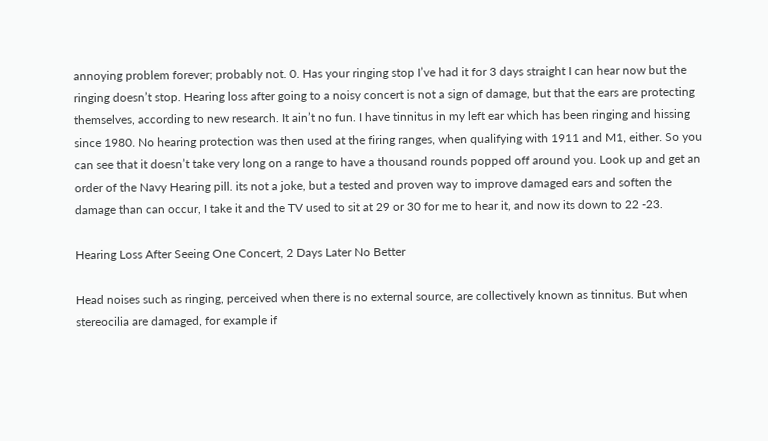annoying problem forever; probably not. 0. Has your ringing stop I’ve had it for 3 days straight I can hear now but the ringing doesn’t stop. Hearing loss after going to a noisy concert is not a sign of damage, but that the ears are protecting themselves, according to new research. It ain’t no fun. I have tinnitus in my left ear which has been ringing and hissing since 1980. No hearing protection was then used at the firing ranges, when qualifying with 1911 and M1, either. So you can see that it doesn’t take very long on a range to have a thousand rounds popped off around you. Look up and get an order of the Navy Hearing pill. its not a joke, but a tested and proven way to improve damaged ears and soften the damage than can occur, I take it and the TV used to sit at 29 or 30 for me to hear it, and now its down to 22 -23.

Hearing Loss After Seeing One Concert, 2 Days Later No Better

Head noises such as ringing, perceived when there is no external source, are collectively known as tinnitus. But when stereocilia are damaged, for example if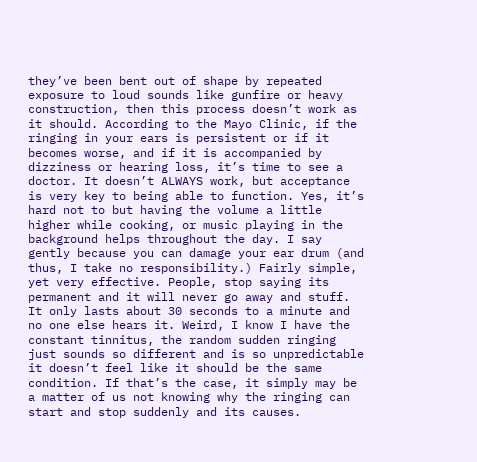they’ve been bent out of shape by repeated exposure to loud sounds like gunfire or heavy construction, then this process doesn’t work as it should. According to the Mayo Clinic, if the ringing in your ears is persistent or if it becomes worse, and if it is accompanied by dizziness or hearing loss, it’s time to see a doctor. It doesn’t ALWAYS work, but acceptance is very key to being able to function. Yes, it’s hard not to but having the volume a little higher while cooking, or music playing in the background helps throughout the day. I say gently because you can damage your ear drum (and thus, I take no responsibility.) Fairly simple, yet very effective. People, stop saying its permanent and it will never go away and stuff. It only lasts about 30 seconds to a minute and no one else hears it. Weird, I know I have the constant tinnitus, the random sudden ringing just sounds so different and is so unpredictable it doesn’t feel like it should be the same condition. If that’s the case, it simply may be a matter of us not knowing why the ringing can start and stop suddenly and its causes.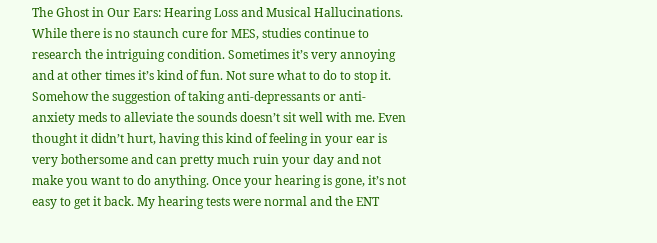The Ghost in Our Ears: Hearing Loss and Musical Hallucinations. While there is no staunch cure for MES, studies continue to research the intriguing condition. Sometimes it’s very annoying and at other times it’s kind of fun. Not sure what to do to stop it. Somehow the suggestion of taking anti-depressants or anti-anxiety meds to alleviate the sounds doesn’t sit well with me. Even thought it didn’t hurt, having this kind of feeling in your ear is very bothersome and can pretty much ruin your day and not make you want to do anything. Once your hearing is gone, it’s not easy to get it back. My hearing tests were normal and the ENT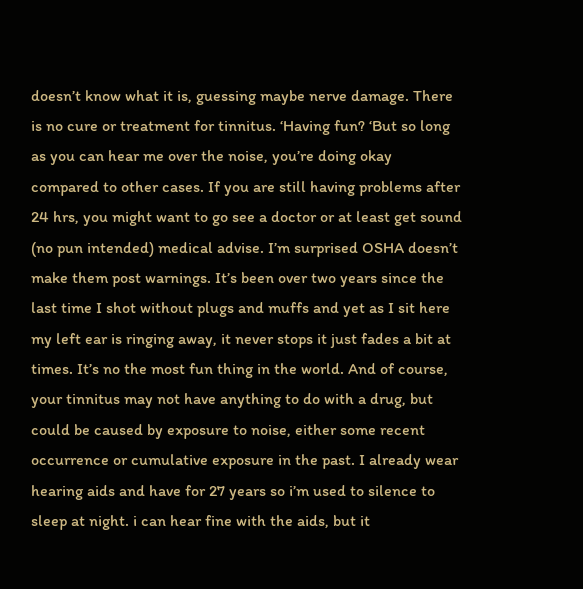doesn’t know what it is, guessing maybe nerve damage. There is no cure or treatment for tinnitus. ‘Having fun? ‘But so long as you can hear me over the noise, you’re doing okay compared to other cases. If you are still having problems after 24 hrs, you might want to go see a doctor or at least get sound (no pun intended) medical advise. I’m surprised OSHA doesn’t make them post warnings. It’s been over two years since the last time I shot without plugs and muffs and yet as I sit here my left ear is ringing away, it never stops it just fades a bit at times. It’s no the most fun thing in the world. And of course, your tinnitus may not have anything to do with a drug, but could be caused by exposure to noise, either some recent occurrence or cumulative exposure in the past. I already wear hearing aids and have for 27 years so i’m used to silence to sleep at night. i can hear fine with the aids, but it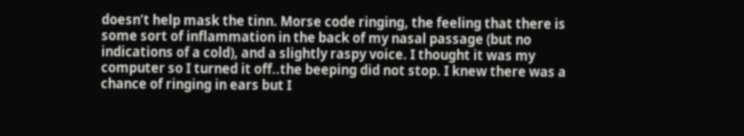doesn’t help mask the tinn. Morse code ringing, the feeling that there is some sort of inflammation in the back of my nasal passage (but no indications of a cold), and a slightly raspy voice. I thought it was my computer so I turned it off..the beeping did not stop. I knew there was a chance of ringing in ears but I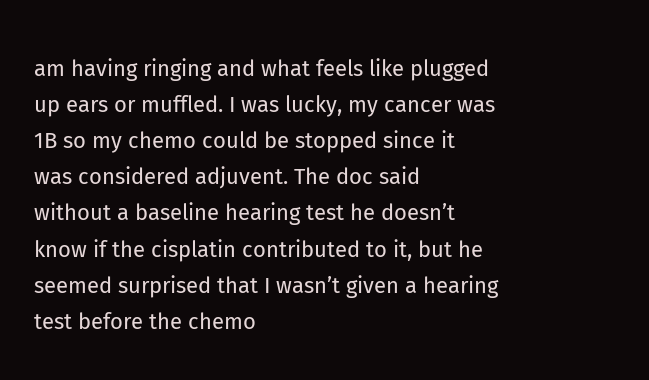am having ringing and what feels like plugged up ears or muffled. I was lucky, my cancer was 1B so my chemo could be stopped since it was considered adjuvent. The doc said without a baseline hearing test he doesn’t know if the cisplatin contributed to it, but he seemed surprised that I wasn’t given a hearing test before the chemo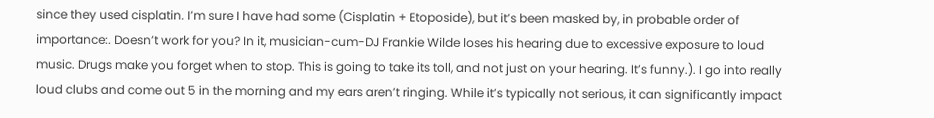since they used cisplatin. I’m sure I have had some (Cisplatin + Etoposide), but it’s been masked by, in probable order of importance:. Doesn’t work for you? In it, musician-cum-DJ Frankie Wilde loses his hearing due to excessive exposure to loud music. Drugs make you forget when to stop. This is going to take its toll, and not just on your hearing. It’s funny.). I go into really loud clubs and come out 5 in the morning and my ears aren’t ringing. While it’s typically not serious, it can significantly impact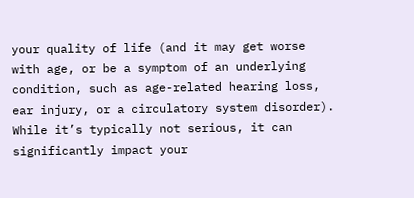your quality of life (and it may get worse with age, or be a symptom of an underlying condition, such as age-related hearing loss, ear injury, or a circulatory system disorder). While it’s typically not serious, it can significantly impact your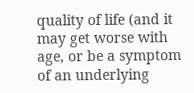quality of life (and it may get worse with age, or be a symptom of an underlying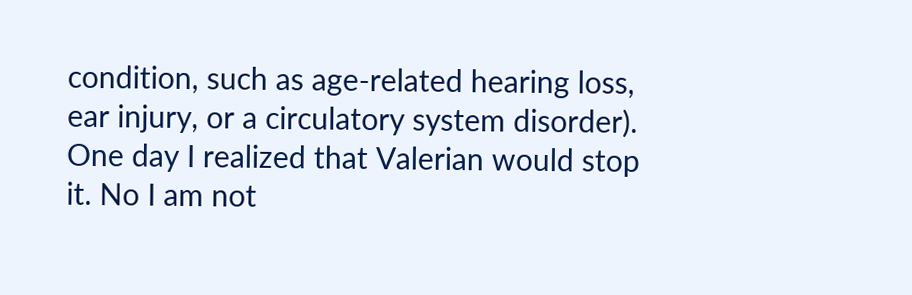condition, such as age-related hearing loss, ear injury, or a circulatory system disorder). One day I realized that Valerian would stop it. No I am not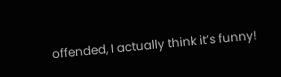offended, I actually think it’s funny!